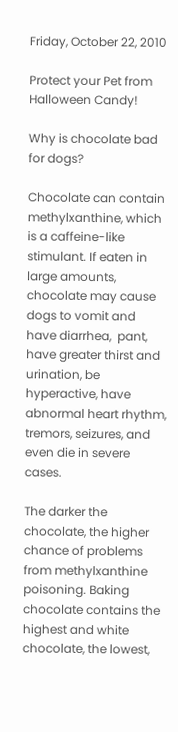Friday, October 22, 2010

Protect your Pet from Halloween Candy!

Why is chocolate bad for dogs?

Chocolate can contain methylxanthine, which is a caffeine-like stimulant. If eaten in large amounts, chocolate may cause dogs to vomit and have diarrhea,  pant, have greater thirst and urination, be hyperactive, have abnormal heart rhythm, tremors, seizures, and even die in severe cases.

The darker the chocolate, the higher chance of problems from methylxanthine poisoning. Baking chocolate contains the highest and white chocolate, the lowest,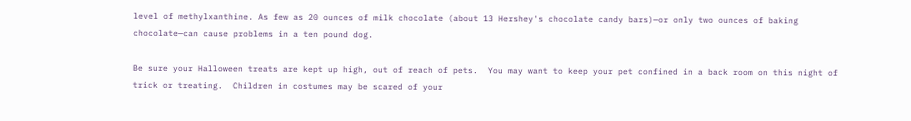level of methylxanthine. As few as 20 ounces of milk chocolate (about 13 Hershey's chocolate candy bars)—or only two ounces of baking chocolate—can cause problems in a ten pound dog.

Be sure your Halloween treats are kept up high, out of reach of pets.  You may want to keep your pet confined in a back room on this night of trick or treating.  Children in costumes may be scared of your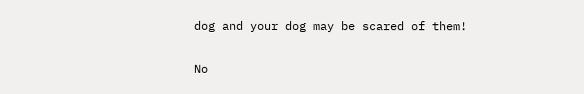dog and your dog may be scared of them!

No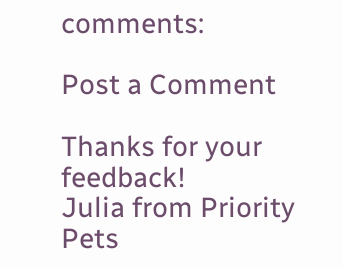comments:

Post a Comment

Thanks for your feedback!
Julia from Priority Pets